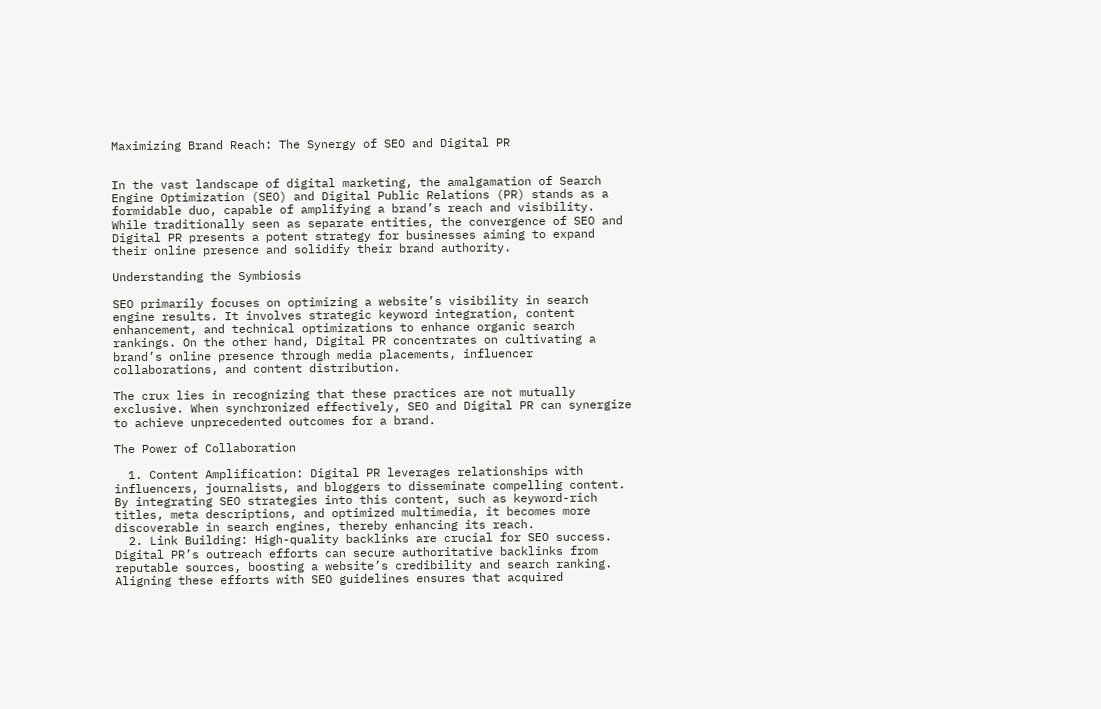Maximizing Brand Reach: The Synergy of SEO and Digital PR


In the vast landscape of digital marketing, the amalgamation of Search Engine Optimization (SEO) and Digital Public Relations (PR) stands as a formidable duo, capable of amplifying a brand’s reach and visibility. While traditionally seen as separate entities, the convergence of SEO and Digital PR presents a potent strategy for businesses aiming to expand their online presence and solidify their brand authority.

Understanding the Symbiosis

SEO primarily focuses on optimizing a website’s visibility in search engine results. It involves strategic keyword integration, content enhancement, and technical optimizations to enhance organic search rankings. On the other hand, Digital PR concentrates on cultivating a brand’s online presence through media placements, influencer collaborations, and content distribution.

The crux lies in recognizing that these practices are not mutually exclusive. When synchronized effectively, SEO and Digital PR can synergize to achieve unprecedented outcomes for a brand.

The Power of Collaboration

  1. Content Amplification: Digital PR leverages relationships with influencers, journalists, and bloggers to disseminate compelling content. By integrating SEO strategies into this content, such as keyword-rich titles, meta descriptions, and optimized multimedia, it becomes more discoverable in search engines, thereby enhancing its reach.
  2. Link Building: High-quality backlinks are crucial for SEO success. Digital PR’s outreach efforts can secure authoritative backlinks from reputable sources, boosting a website’s credibility and search ranking. Aligning these efforts with SEO guidelines ensures that acquired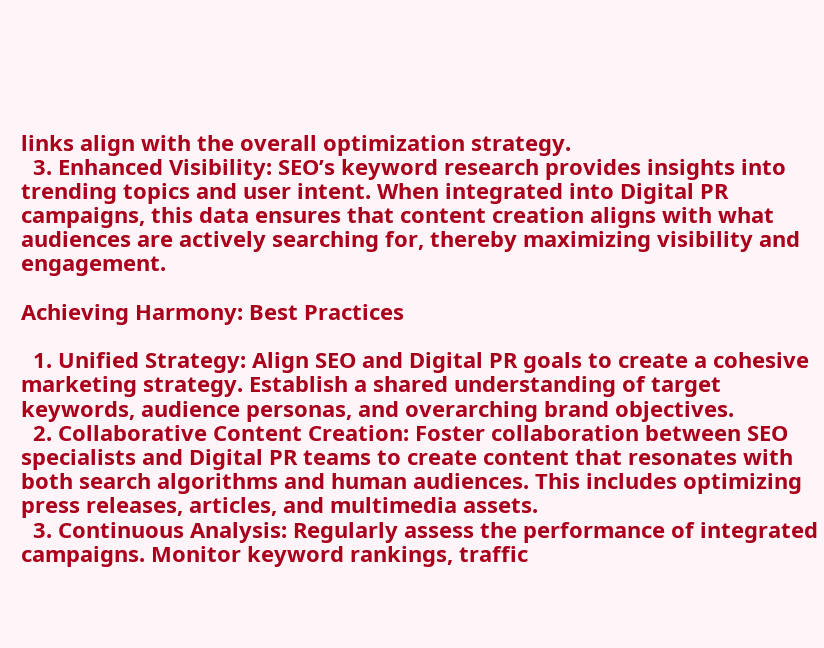links align with the overall optimization strategy.
  3. Enhanced Visibility: SEO’s keyword research provides insights into trending topics and user intent. When integrated into Digital PR campaigns, this data ensures that content creation aligns with what audiences are actively searching for, thereby maximizing visibility and engagement.

Achieving Harmony: Best Practices

  1. Unified Strategy: Align SEO and Digital PR goals to create a cohesive marketing strategy. Establish a shared understanding of target keywords, audience personas, and overarching brand objectives.
  2. Collaborative Content Creation: Foster collaboration between SEO specialists and Digital PR teams to create content that resonates with both search algorithms and human audiences. This includes optimizing press releases, articles, and multimedia assets.
  3. Continuous Analysis: Regularly assess the performance of integrated campaigns. Monitor keyword rankings, traffic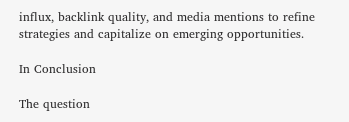influx, backlink quality, and media mentions to refine strategies and capitalize on emerging opportunities.

In Conclusion

The question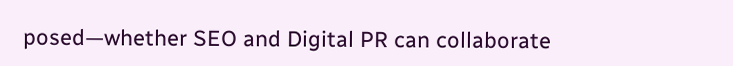posed—whether SEO and Digital PR can collaborate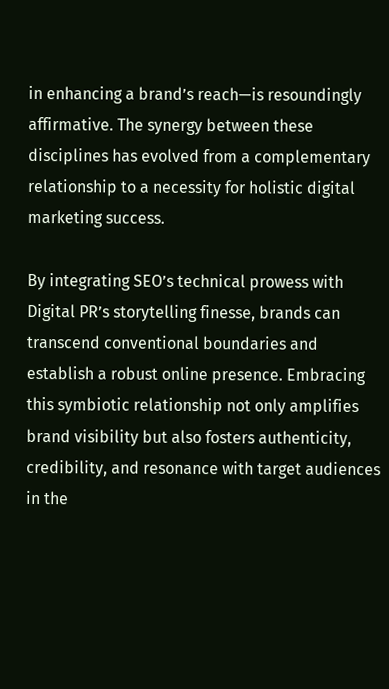in enhancing a brand’s reach—is resoundingly affirmative. The synergy between these disciplines has evolved from a complementary relationship to a necessity for holistic digital marketing success.

By integrating SEO’s technical prowess with Digital PR’s storytelling finesse, brands can transcend conventional boundaries and establish a robust online presence. Embracing this symbiotic relationship not only amplifies brand visibility but also fosters authenticity, credibility, and resonance with target audiences in the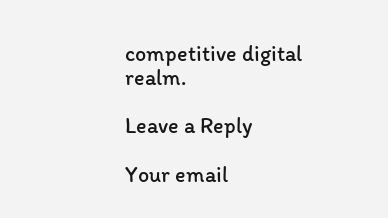competitive digital realm.

Leave a Reply

Your email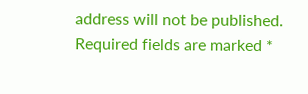address will not be published. Required fields are marked *